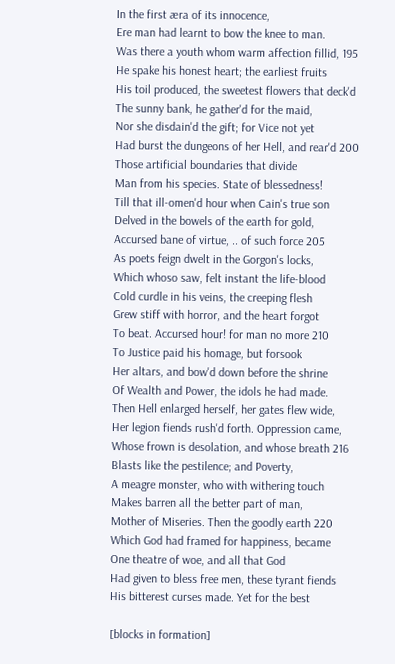In the first æra of its innocence,
Ere man had learnt to bow the knee to man.
Was there a youth whom warm affection fillid, 195
He spake his honest heart; the earliest fruits
His toil produced, the sweetest flowers that deck'd
The sunny bank, he gather'd for the maid,
Nor she disdain'd the gift; for Vice not yet
Had burst the dungeons of her Hell, and rear'd 200
Those artificial boundaries that divide
Man from his species. State of blessedness!
Till that ill-omen'd hour when Cain's true son
Delved in the bowels of the earth for gold,
Accursed bane of virtue, .. of such force 205
As poets feign dwelt in the Gorgon's locks,
Which whoso saw, felt instant the life-blood
Cold curdle in his veins, the creeping flesh
Grew stiff with horror, and the heart forgot
To beat. Accursed hour! for man no more 210
To Justice paid his homage, but forsook
Her altars, and bow'd down before the shrine
Of Wealth and Power, the idols he had made.
Then Hell enlarged herself, her gates flew wide,
Her legion fiends rush'd forth. Oppression came,
Whose frown is desolation, and whose breath 216
Blasts like the pestilence; and Poverty,
A meagre monster, who with withering touch
Makes barren all the better part of man,
Mother of Miseries. Then the goodly earth 220
Which God had framed for happiness, became
One theatre of woe, and all that God
Had given to bless free men, these tyrant fiends
His bitterest curses made. Yet for the best

[blocks in formation]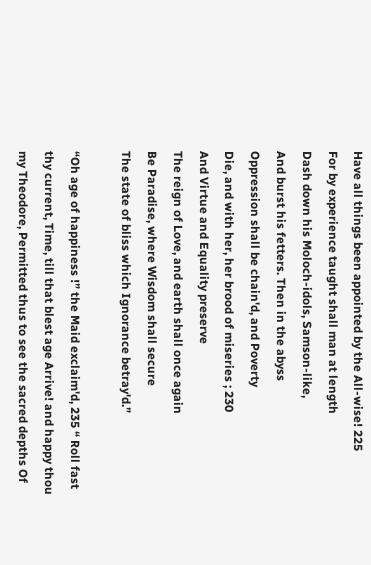Have all things been appointed by the All-wise! 225
For by experience taught shall man at length
Dash down his Moloch-idols, Samson-like,
And burst his fetters. Then in the abyss
Oppression shall be chain'd, and Poverty
Die, and with her, her brood of miseries ; 230
And Virtue and Equality preserve
The reign of Love, and earth shall once again
Be Paradise, where Wisdom shall secure
The state of bliss which Ignorance betray'd.”

“Oh age of happiness !” the Maid exclaim'd, 235 “ Roll fast thy current, Time, till that blest age Arrive! and happy thou my Theodore, Permitted thus to see the sacred depths Of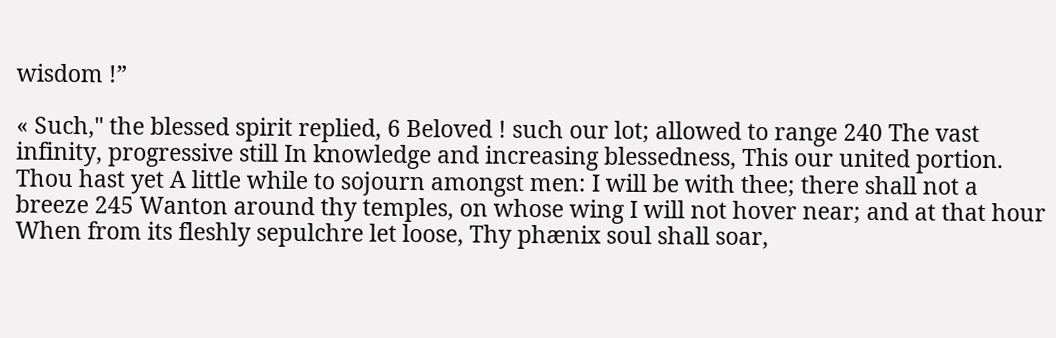wisdom !”

« Such," the blessed spirit replied, 6 Beloved ! such our lot; allowed to range 240 The vast infinity, progressive still In knowledge and increasing blessedness, This our united portion. Thou hast yet A little while to sojourn amongst men: I will be with thee; there shall not a breeze 245 Wanton around thy temples, on whose wing I will not hover near; and at that hour When from its fleshly sepulchre let loose, Thy phænix soul shall soar,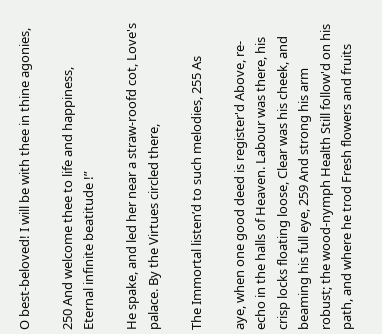O best-beloved! I will be with thee in thine agonies,

250 And welcome thee to life and happiness, Eternal infinite beatitude !”

He spake, and led her near a straw-roofd cot, Love's palace. By the Virtues circled there,

The Immortal listen’d to such melodies, 255 As

aye, when one good deed is register'd Above, re-echo in the halls of Heaven. Labour was there, his crisp locks floating loose, Clear was his cheek, and beaming his full eye, 259 And strong his arm robust; the wood-nymph Health Still follow'd on his path, and where he trod Fresh flowers and fruits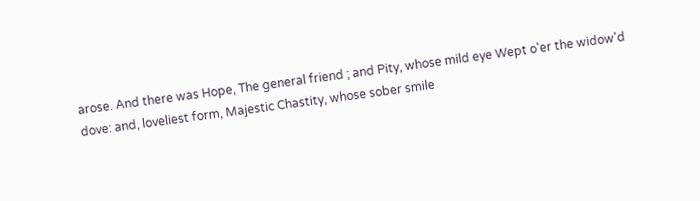arose. And there was Hope, The general friend ; and Pity, whose mild eye Wept o'er the widow'd dove: and, loveliest form, Majestic Chastity, whose sober smile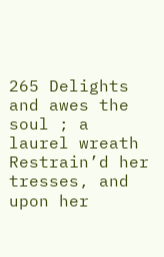265 Delights and awes the soul ; a laurel wreath Restrain’d her tresses, and upon her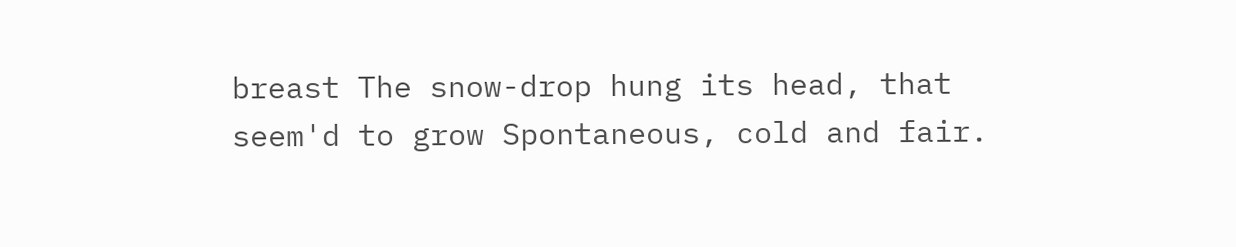breast The snow-drop hung its head, that seem'd to grow Spontaneous, cold and fair.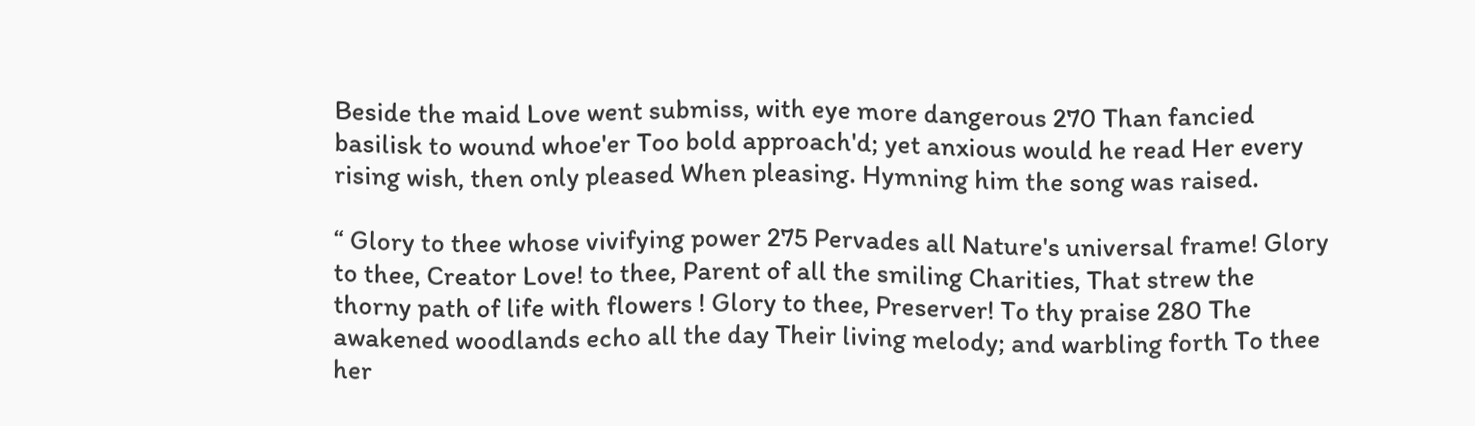Beside the maid Love went submiss, with eye more dangerous 270 Than fancied basilisk to wound whoe'er Too bold approach'd; yet anxious would he read Her every rising wish, then only pleased When pleasing. Hymning him the song was raised.

“ Glory to thee whose vivifying power 275 Pervades all Nature's universal frame! Glory to thee, Creator Love! to thee, Parent of all the smiling Charities, That strew the thorny path of life with flowers ! Glory to thee, Preserver! To thy praise 280 The awakened woodlands echo all the day Their living melody; and warbling forth To thee her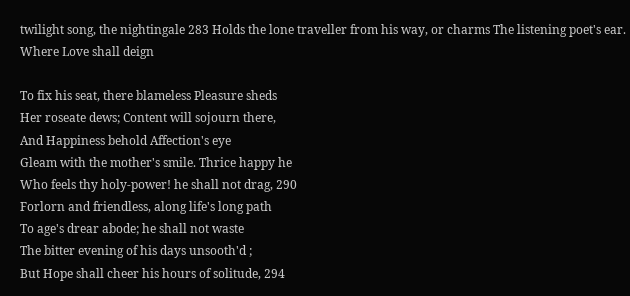twilight song, the nightingale 283 Holds the lone traveller from his way, or charms The listening poet's ear. Where Love shall deign

To fix his seat, there blameless Pleasure sheds
Her roseate dews; Content will sojourn there,
And Happiness behold Affection's eye
Gleam with the mother's smile. Thrice happy he
Who feels thy holy-power! he shall not drag, 290
Forlorn and friendless, along life's long path
To age's drear abode; he shall not waste
The bitter evening of his days unsooth'd ;
But Hope shall cheer his hours of solitude, 294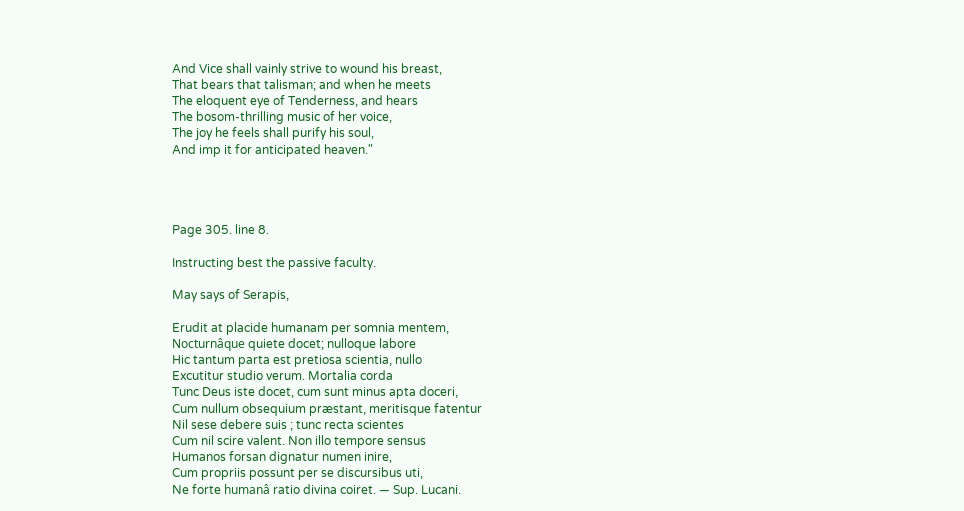And Vice shall vainly strive to wound his breast,
That bears that talisman; and when he meets
The eloquent eye of Tenderness, and hears
The bosom-thrilling music of her voice,
The joy he feels shall purify his soul,
And imp it for anticipated heaven."




Page 305. line 8.

Instructing best the passive faculty.

May says of Serapis,

Erudit at placide humanam per somnia mentem,
Nocturnâque quiete docet; nulloque labore
Hic tantum parta est pretiosa scientia, nullo
Excutitur studio verum. Mortalia corda
Tunc Deus iste docet, cum sunt minus apta doceri,
Cum nullum obsequium præstant, meritisque fatentur
Nil sese debere suis ; tunc recta scientes
Cum nil scire valent. Non illo tempore sensus
Humanos forsan dignatur numen inire,
Cum propriis possunt per se discursibus uti,
Ne forte humanâ ratio divina coiret. — Sup. Lucani.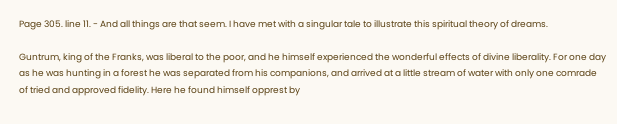Page 305. line 11. - And all things are that seem. I have met with a singular tale to illustrate this spiritual theory of dreams.

Guntrum, king of the Franks, was liberal to the poor, and he himself experienced the wonderful effects of divine liberality. For one day as he was hunting in a forest he was separated from his companions, and arrived at a little stream of water with only one comrade of tried and approved fidelity. Here he found himself opprest by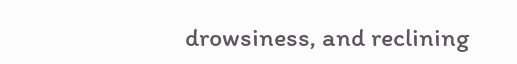drowsiness, and reclining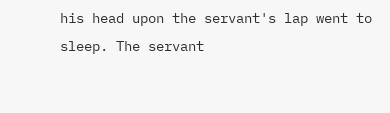his head upon the servant's lap went to sleep. The servant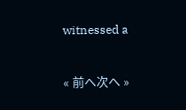witnessed a

« 前へ次へ »